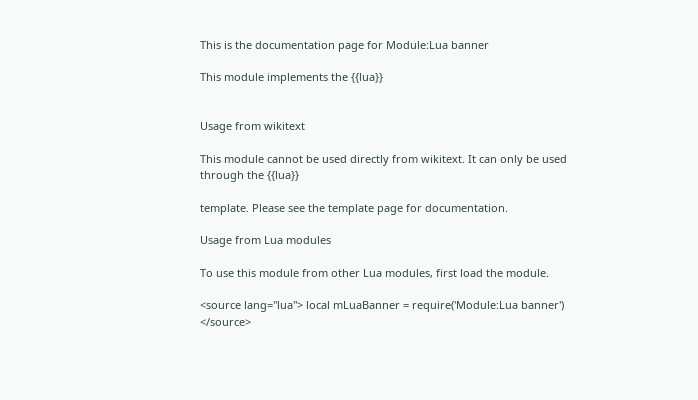This is the documentation page for Module:Lua banner

This module implements the {{lua}}


Usage from wikitext

This module cannot be used directly from wikitext. It can only be used through the {{lua}}

template. Please see the template page for documentation.

Usage from Lua modules

To use this module from other Lua modules, first load the module.

<source lang="lua"> local mLuaBanner = require('Module:Lua banner') </source>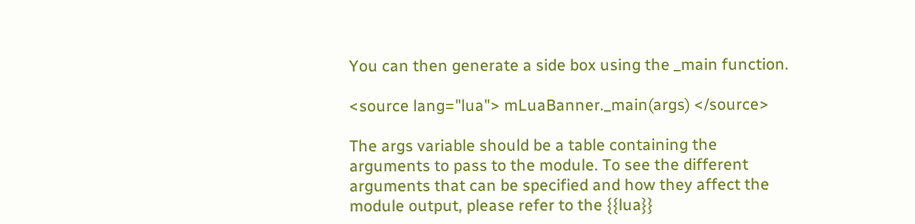You can then generate a side box using the _main function.

<source lang="lua"> mLuaBanner._main(args) </source>

The args variable should be a table containing the arguments to pass to the module. To see the different arguments that can be specified and how they affect the module output, please refer to the {{lua}}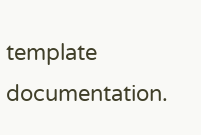template documentation.